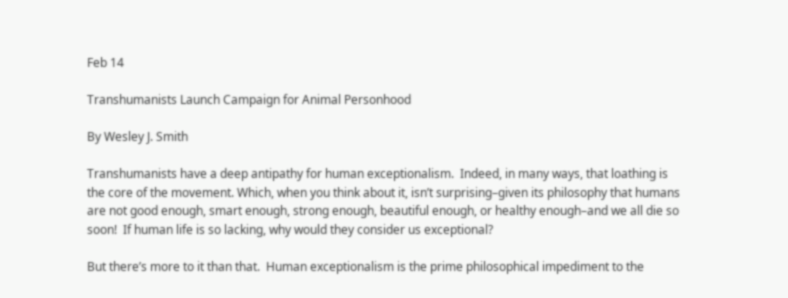Feb 14

Transhumanists Launch Campaign for Animal Personhood

By Wesley J. Smith

Transhumanists have a deep antipathy for human exceptionalism.  Indeed, in many ways, that loathing is the core of the movement. Which, when you think about it, isn’t surprising–given its philosophy that humans are not good enough, smart enough, strong enough, beautiful enough, or healthy enough–and we all die so soon!  If human life is so lacking, why would they consider us exceptional?

But there’s more to it than that.  Human exceptionalism is the prime philosophical impediment to the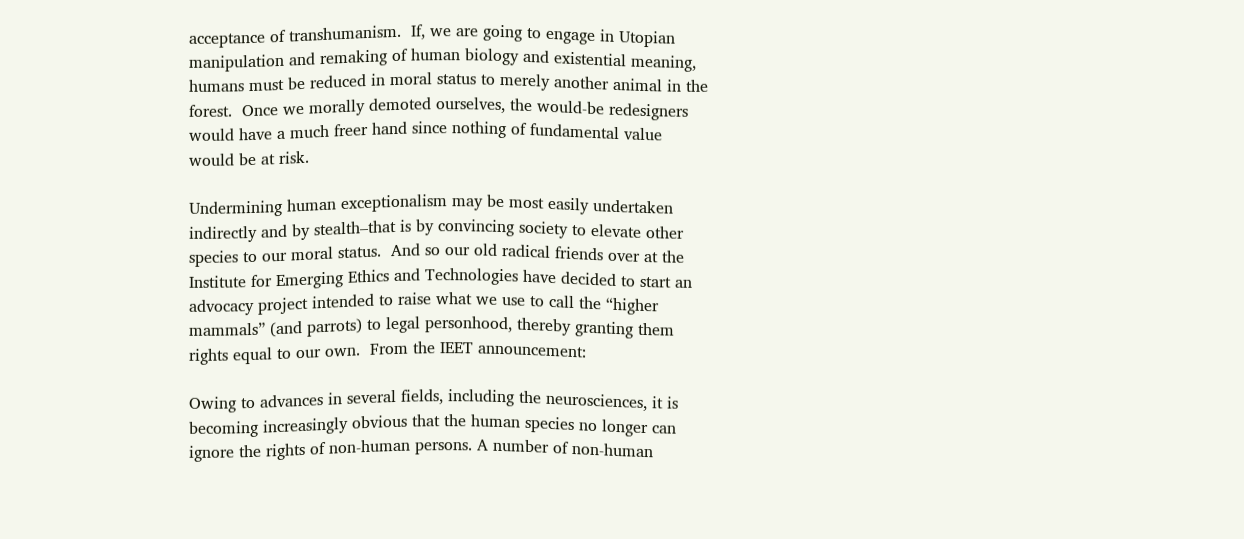acceptance of transhumanism.  If, we are going to engage in Utopian manipulation and remaking of human biology and existential meaning,  humans must be reduced in moral status to merely another animal in the forest.  Once we morally demoted ourselves, the would-be redesigners would have a much freer hand since nothing of fundamental value would be at risk.

Undermining human exceptionalism may be most easily undertaken indirectly and by stealth–that is by convincing society to elevate other species to our moral status.  And so our old radical friends over at the Institute for Emerging Ethics and Technologies have decided to start an advocacy project intended to raise what we use to call the “higher mammals” (and parrots) to legal personhood, thereby granting them rights equal to our own.  From the IEET announcement:

Owing to advances in several fields, including the neurosciences, it is becoming increasingly obvious that the human species no longer can ignore the rights of non-human persons. A number of non-human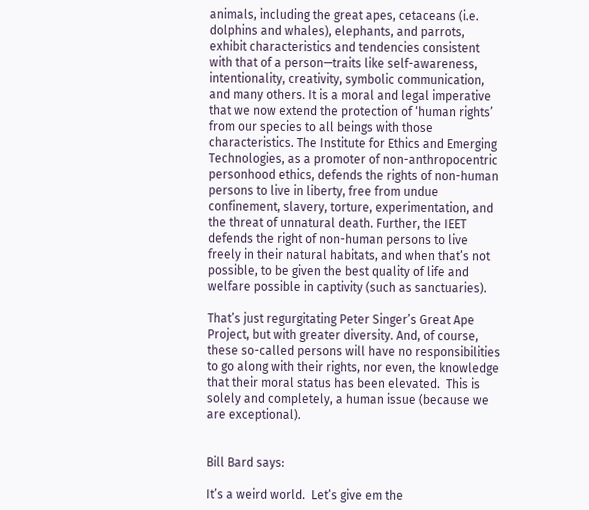animals, including the great apes, cetaceans (i.e. dolphins and whales), elephants, and parrots, exhibit characteristics and tendencies consistent with that of a person—traits like self-awareness, intentionality, creativity, symbolic communication, and many others. It is a moral and legal imperative that we now extend the protection of ‘human rights’ from our species to all beings with those characteristics. The Institute for Ethics and Emerging Technologies, as a promoter of non-anthropocentric personhood ethics, defends the rights of non-human persons to live in liberty, free from undue confinement, slavery, torture, experimentation, and the threat of unnatural death. Further, the IEET defends the right of non-human persons to live freely in their natural habitats, and when that’s not possible, to be given the best quality of life and welfare possible in captivity (such as sanctuaries).

That’s just regurgitating Peter Singer’s Great Ape Project, but with greater diversity. And, of course, these so-called persons will have no responsibilities to go along with their rights, nor even, the knowledge that their moral status has been elevated.  This is solely and completely, a human issue (because we are exceptional).


Bill Bard says:

It’s a weird world.  Let’s give em the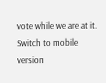vote while we are at it.
Switch to mobile version